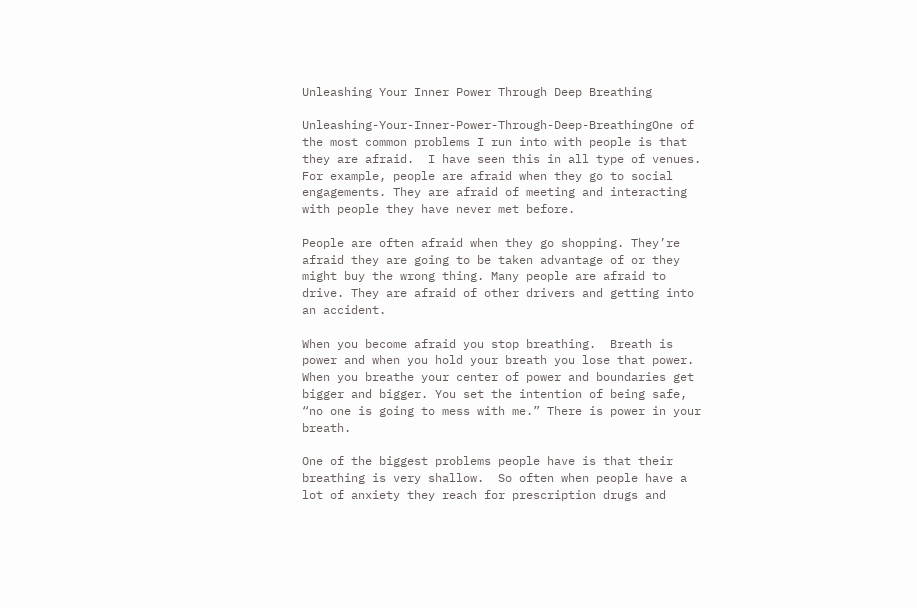Unleashing Your Inner Power Through Deep Breathing

Unleashing-Your-Inner-Power-Through-Deep-BreathingOne of the most common problems I run into with people is that they are afraid.  I have seen this in all type of venues. For example, people are afraid when they go to social engagements. They are afraid of meeting and interacting with people they have never met before.

People are often afraid when they go shopping. They’re afraid they are going to be taken advantage of or they might buy the wrong thing. Many people are afraid to drive. They are afraid of other drivers and getting into an accident.

When you become afraid you stop breathing.  Breath is power and when you hold your breath you lose that power. When you breathe your center of power and boundaries get bigger and bigger. You set the intention of being safe, “no one is going to mess with me.” There is power in your breath.

One of the biggest problems people have is that their breathing is very shallow.  So often when people have a lot of anxiety they reach for prescription drugs and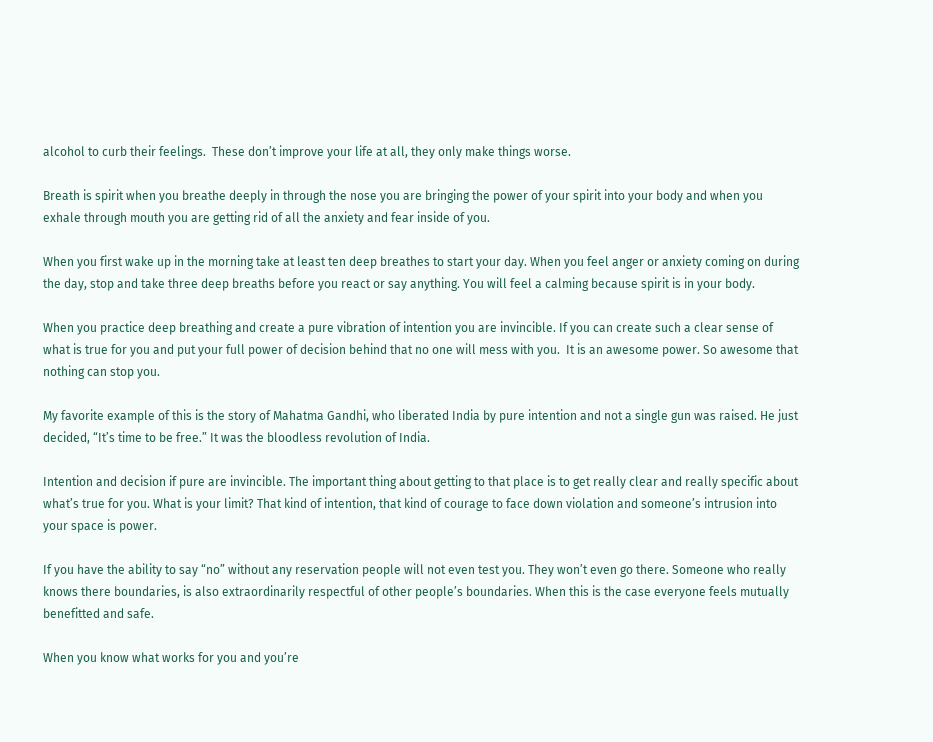alcohol to curb their feelings.  These don’t improve your life at all, they only make things worse.

Breath is spirit when you breathe deeply in through the nose you are bringing the power of your spirit into your body and when you exhale through mouth you are getting rid of all the anxiety and fear inside of you.

When you first wake up in the morning take at least ten deep breathes to start your day. When you feel anger or anxiety coming on during the day, stop and take three deep breaths before you react or say anything. You will feel a calming because spirit is in your body.

When you practice deep breathing and create a pure vibration of intention you are invincible. If you can create such a clear sense of what is true for you and put your full power of decision behind that no one will mess with you.  It is an awesome power. So awesome that nothing can stop you.

My favorite example of this is the story of Mahatma Gandhi, who liberated India by pure intention and not a single gun was raised. He just decided, “It’s time to be free.” It was the bloodless revolution of India.

Intention and decision if pure are invincible. The important thing about getting to that place is to get really clear and really specific about what’s true for you. What is your limit? That kind of intention, that kind of courage to face down violation and someone’s intrusion into your space is power.

If you have the ability to say “no” without any reservation people will not even test you. They won’t even go there. Someone who really knows there boundaries, is also extraordinarily respectful of other people’s boundaries. When this is the case everyone feels mutually benefitted and safe.

When you know what works for you and you’re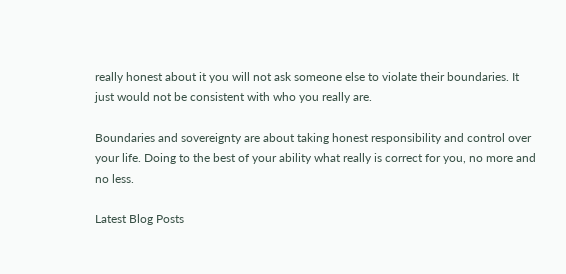really honest about it you will not ask someone else to violate their boundaries. It just would not be consistent with who you really are.

Boundaries and sovereignty are about taking honest responsibility and control over your life. Doing to the best of your ability what really is correct for you, no more and no less.

Latest Blog Posts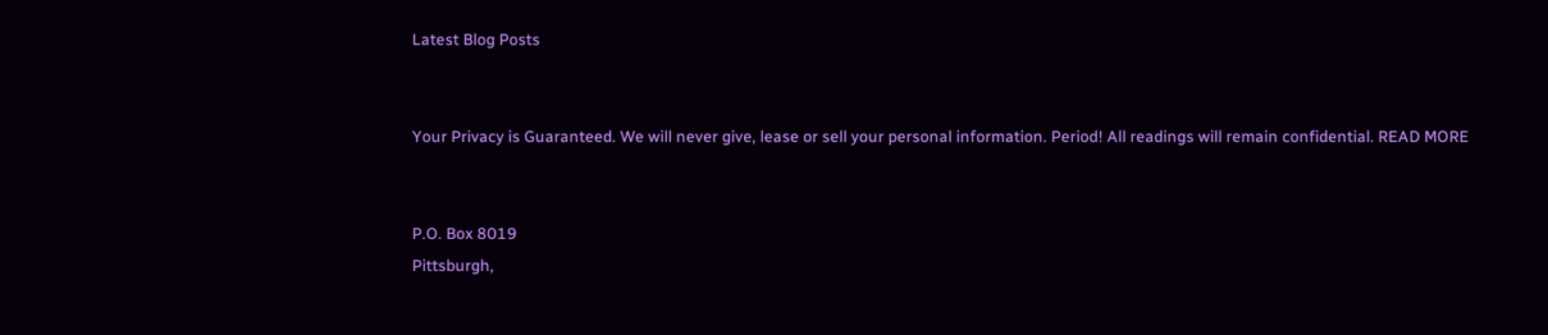Latest Blog Posts


Your Privacy is Guaranteed. We will never give, lease or sell your personal information. Period! All readings will remain confidential. READ MORE


P.O. Box 8019
Pittsburgh,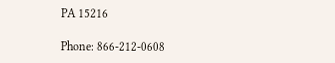PA 15216

Phone: 866-212-0608